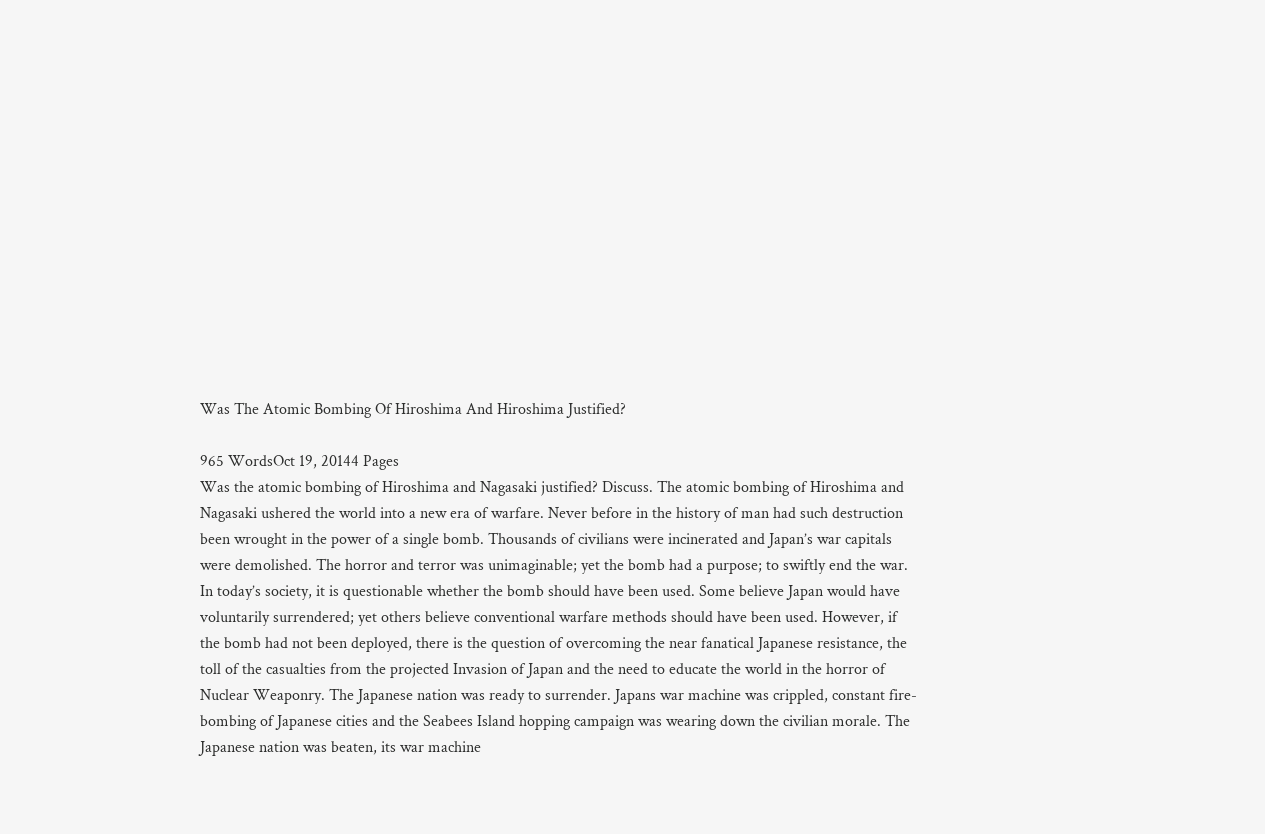Was The Atomic Bombing Of Hiroshima And Hiroshima Justified?

965 WordsOct 19, 20144 Pages
Was the atomic bombing of Hiroshima and Nagasaki justified? Discuss. The atomic bombing of Hiroshima and Nagasaki ushered the world into a new era of warfare. Never before in the history of man had such destruction been wrought in the power of a single bomb. Thousands of civilians were incinerated and Japan’s war capitals were demolished. The horror and terror was unimaginable; yet the bomb had a purpose; to swiftly end the war. In today’s society, it is questionable whether the bomb should have been used. Some believe Japan would have voluntarily surrendered; yet others believe conventional warfare methods should have been used. However, if the bomb had not been deployed, there is the question of overcoming the near fanatical Japanese resistance, the toll of the casualties from the projected Invasion of Japan and the need to educate the world in the horror of Nuclear Weaponry. The Japanese nation was ready to surrender. Japans war machine was crippled, constant fire-bombing of Japanese cities and the Seabees Island hopping campaign was wearing down the civilian morale. The Japanese nation was beaten, its war machine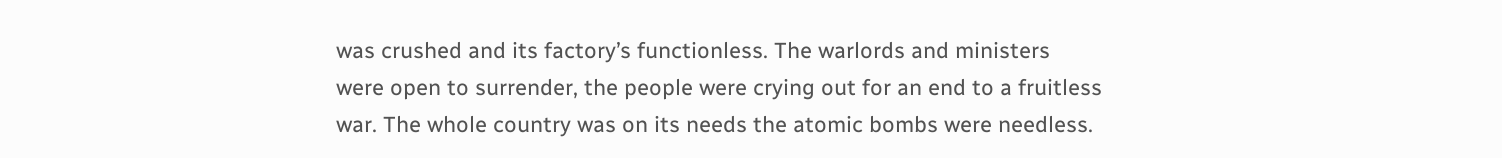was crushed and its factory’s functionless. The warlords and ministers were open to surrender, the people were crying out for an end to a fruitless war. The whole country was on its needs the atomic bombs were needless.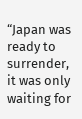“Japan was ready to surrender, it was only waiting for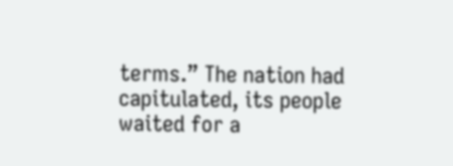terms.” The nation had capitulated, its people waited for a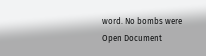word. No bombs were
Open Document